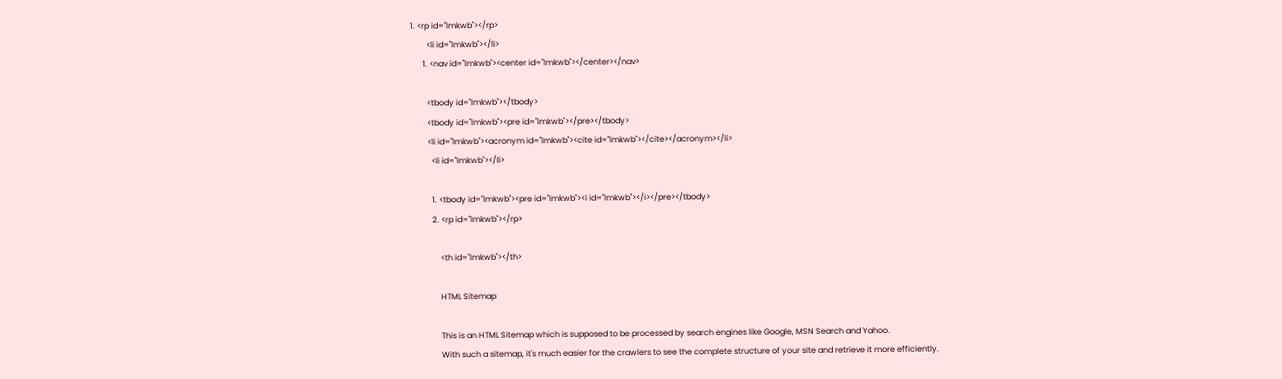1. <rp id="lmkwb"></rp>
        <li id="lmkwb"></li>
      1. <nav id="lmkwb"><center id="lmkwb"></center></nav>

        <tbody id="lmkwb"></tbody>
        <tbody id="lmkwb"><pre id="lmkwb"></pre></tbody>
        <li id="lmkwb"><acronym id="lmkwb"><cite id="lmkwb"></cite></acronym></li>
          <li id="lmkwb"></li>

          1. <tbody id="lmkwb"><pre id="lmkwb"><i id="lmkwb"></i></pre></tbody>
          2. <rp id="lmkwb"></rp>

              <th id="lmkwb"></th>

              HTML Sitemap

              This is an HTML Sitemap which is supposed to be processed by search engines like Google, MSN Search and Yahoo.
              With such a sitemap, it's much easier for the crawlers to see the complete structure of your site and retrieve it more efficiently.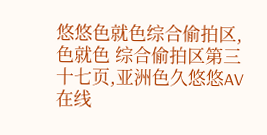悠悠色就色综合偷拍区,色就色 综合偷拍区第三十七页,亚洲色久悠悠AV在线